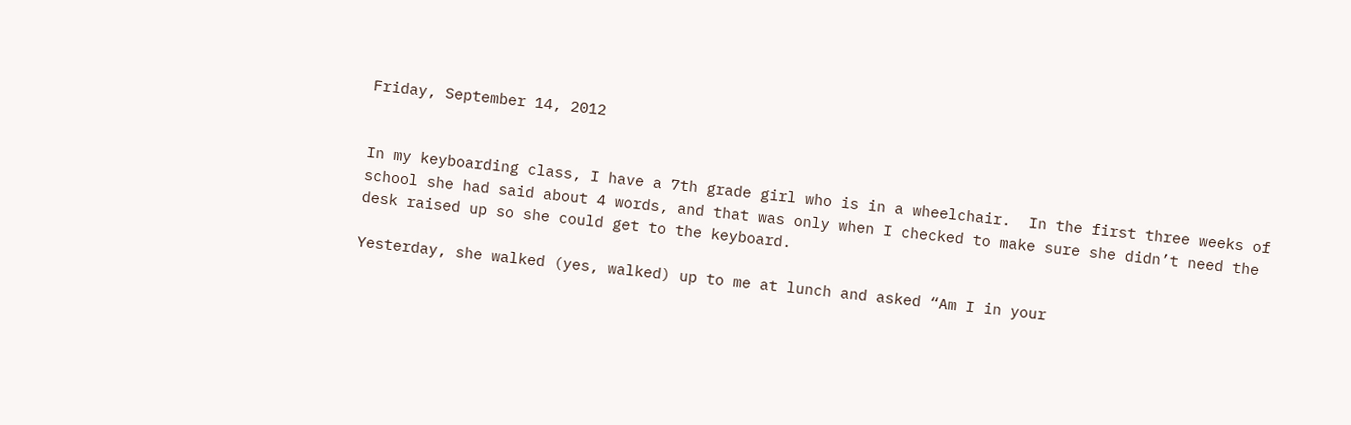Friday, September 14, 2012


In my keyboarding class, I have a 7th grade girl who is in a wheelchair.  In the first three weeks of school she had said about 4 words, and that was only when I checked to make sure she didn’t need the desk raised up so she could get to the keyboard.

Yesterday, she walked (yes, walked) up to me at lunch and asked “Am I in your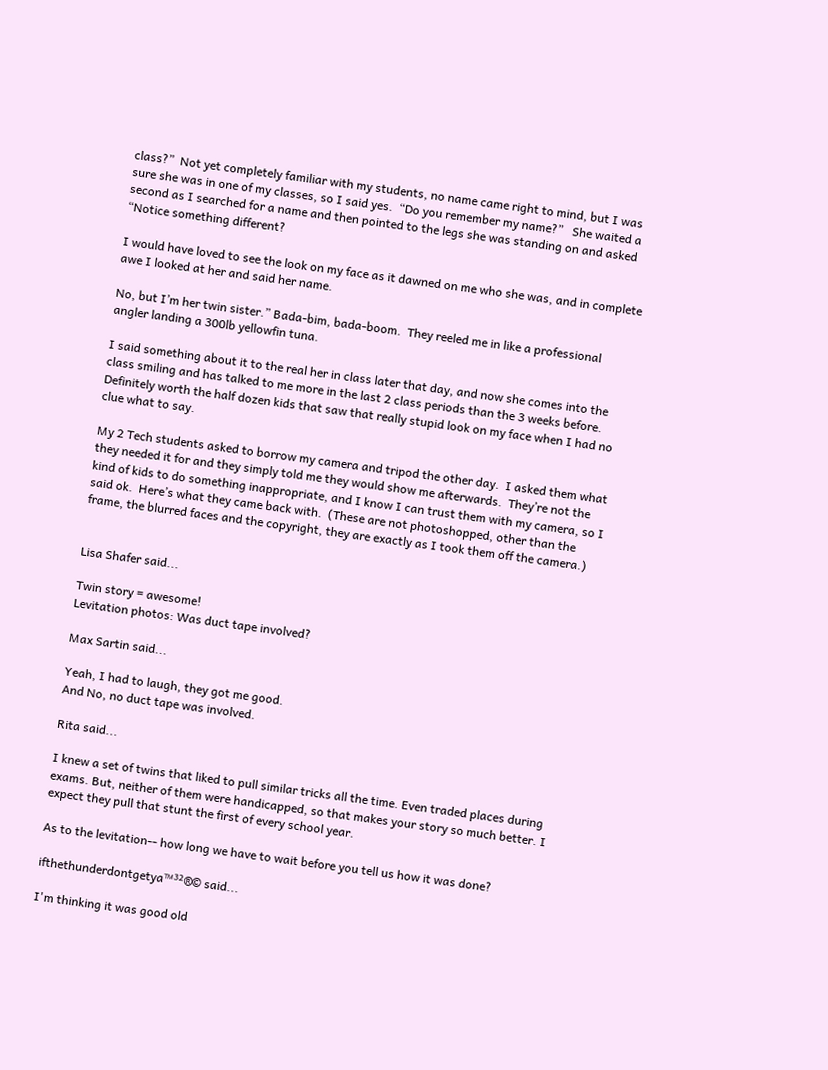class?”  Not yet completely familiar with my students, no name came right to mind, but I was sure she was in one of my classes, so I said yes.  “Do you remember my name?”   She waited a second as I searched for a name and then pointed to the legs she was standing on and asked “Notice something different?

I would have loved to see the look on my face as it dawned on me who she was, and in complete awe I looked at her and said her name.

No, but I’m her twin sister.” Bada-bim, bada-boom.  They reeled me in like a professional angler landing a 300lb yellowfin tuna.

I said something about it to the real her in class later that day, and now she comes into the class smiling and has talked to me more in the last 2 class periods than the 3 weeks before.  Definitely worth the half dozen kids that saw that really stupid look on my face when I had no clue what to say.

My 2 Tech students asked to borrow my camera and tripod the other day.  I asked them what they needed it for and they simply told me they would show me afterwards.  They’re not the kind of kids to do something inappropriate, and I know I can trust them with my camera, so I said ok.  Here’s what they came back with.  (These are not photoshopped, other than the frame, the blurred faces and the copyright, they are exactly as I took them off the camera.)


Lisa Shafer said...

Twin story = awesome!
Levitation photos: Was duct tape involved?

Max Sartin said...

Yeah, I had to laugh, they got me good.
And No, no duct tape was involved.

Rita said...

I knew a set of twins that liked to pull similar tricks all the time. Even traded places during exams. But, neither of them were handicapped, so that makes your story so much better. I expect they pull that stunt the first of every school year.

As to the levitation-- how long we have to wait before you tell us how it was done?

ifthethunderdontgetya™³²®© said...

I'm thinking it was good old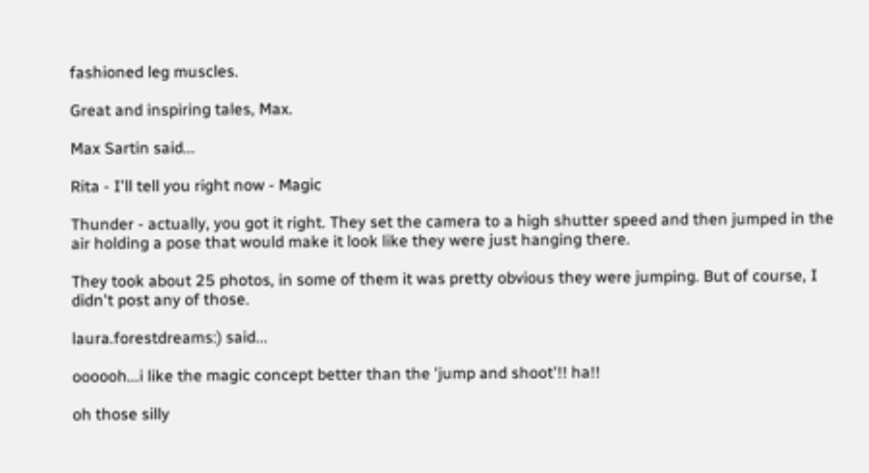fashioned leg muscles.

Great and inspiring tales, Max.

Max Sartin said...

Rita - I'll tell you right now - Magic

Thunder - actually, you got it right. They set the camera to a high shutter speed and then jumped in the air holding a pose that would make it look like they were just hanging there.

They took about 25 photos, in some of them it was pretty obvious they were jumping. But of course, I didn't post any of those.

laura.forestdreams:) said...

oooooh...i like the magic concept better than the 'jump and shoot'!! ha!!

oh those silly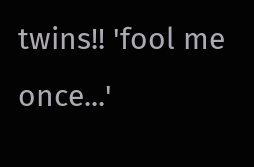twins!! 'fool me once...'